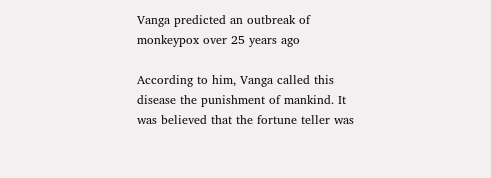Vanga predicted an outbreak of monkeypox over 25 years ago

According to him, Vanga called this disease the punishment of mankind. It was believed that the fortune teller was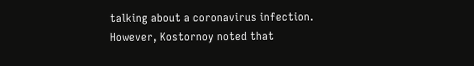talking about a coronavirus infection. However, Kostornoy noted that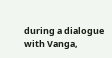during a dialogue with Vanga,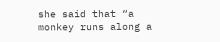she said that “a monkey runs along a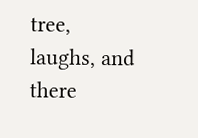tree, laughs, and there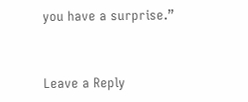you have a surprise.”


Leave a Reply